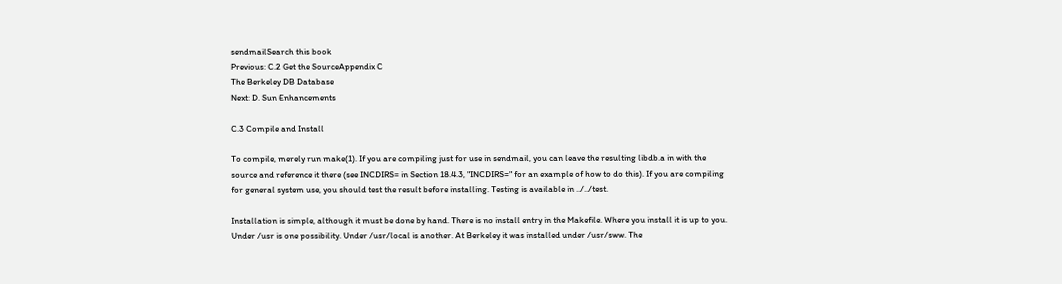sendmailSearch this book
Previous: C.2 Get the SourceAppendix C
The Berkeley DB Database
Next: D. Sun Enhancements

C.3 Compile and Install

To compile, merely run make(1). If you are compiling just for use in sendmail, you can leave the resulting libdb.a in with the source and reference it there (see INCDIRS= in Section 18.4.3, "INCDIRS=" for an example of how to do this). If you are compiling for general system use, you should test the result before installing. Testing is available in ../../test.

Installation is simple, although it must be done by hand. There is no install entry in the Makefile. Where you install it is up to you. Under /usr is one possibility. Under /usr/local is another. At Berkeley it was installed under /usr/sww. The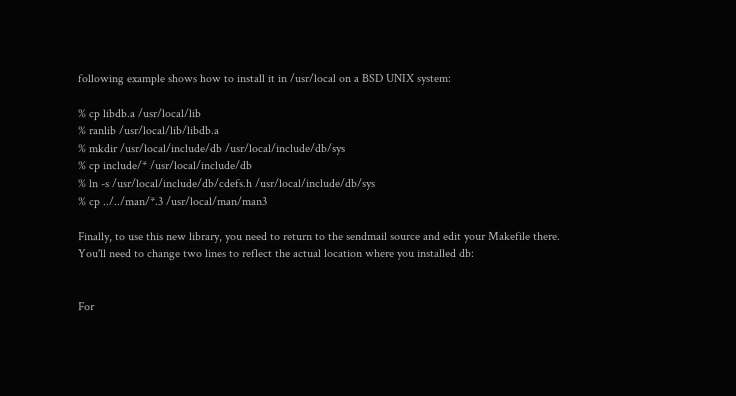following example shows how to install it in /usr/local on a BSD UNIX system:

% cp libdb.a /usr/local/lib
% ranlib /usr/local/lib/libdb.a
% mkdir /usr/local/include/db /usr/local/include/db/sys
% cp include/* /usr/local/include/db
% ln -s /usr/local/include/db/cdefs.h /usr/local/include/db/sys
% cp ../../man/*.3 /usr/local/man/man3

Finally, to use this new library, you need to return to the sendmail source and edit your Makefile there. You'll need to change two lines to reflect the actual location where you installed db:


For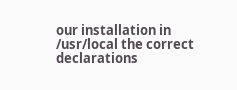our installation in /usr/local the correct declarations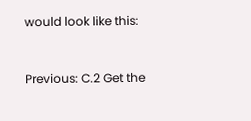would look like this:


Previous: C.2 Get the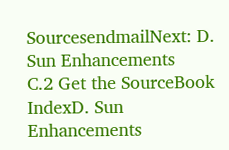SourcesendmailNext: D. Sun Enhancements
C.2 Get the SourceBook IndexD. Sun Enhancements